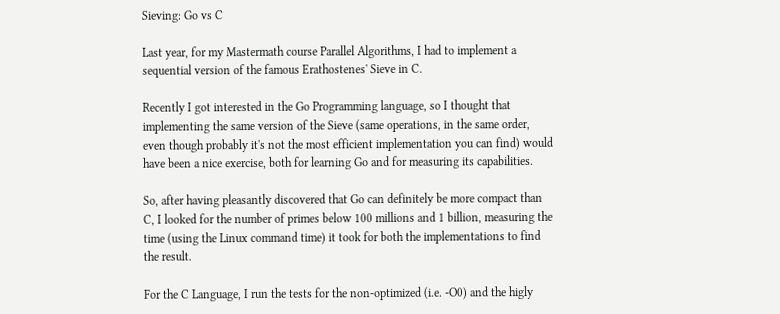Sieving: Go vs C

Last year, for my Mastermath course Parallel Algorithms, I had to implement a sequential version of the famous Erathostenes' Sieve in C.

Recently I got interested in the Go Programming language, so I thought that implementing the same version of the Sieve (same operations, in the same order, even though probably it's not the most efficient implementation you can find) would have been a nice exercise, both for learning Go and for measuring its capabilities.

So, after having pleasantly discovered that Go can definitely be more compact than C, I looked for the number of primes below 100 millions and 1 billion, measuring the time (using the Linux command time) it took for both the implementations to find the result.

For the C Language, I run the tests for the non-optimized (i.e. -O0) and the higly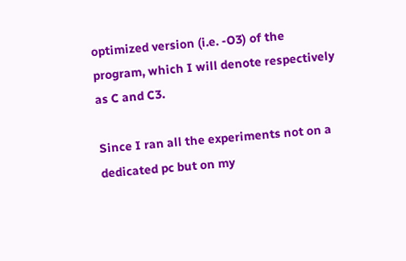optimized version (i.e. -O3) of the program, which I will denote respectively as C and C3.

Since I ran all the experiments not on a dedicated pc but on my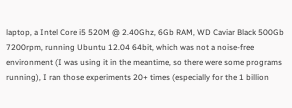laptop, a Intel Core i5 520M @ 2.40Ghz, 6Gb RAM, WD Caviar Black 500Gb 7200rpm, running Ubuntu 12.04 64bit, which was not a noise-free environment (I was using it in the meantime, so there were some programs running), I ran those experiments 20+ times (especially for the 1 billion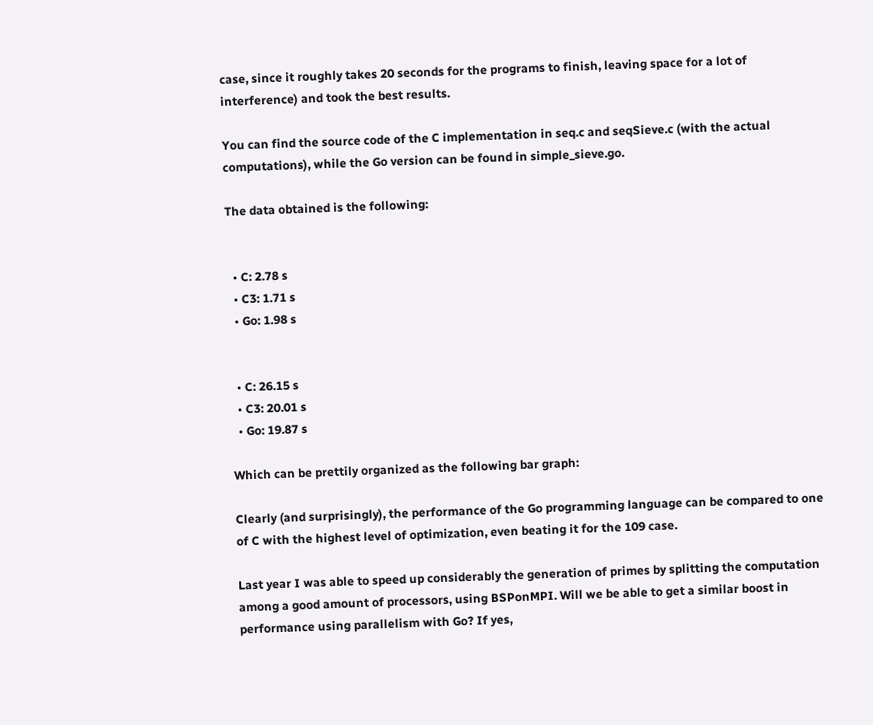case, since it roughly takes 20 seconds for the programs to finish, leaving space for a lot of interference) and took the best results.

You can find the source code of the C implementation in seq.c and seqSieve.c (with the actual computations), while the Go version can be found in simple_sieve.go.

The data obtained is the following:


  • C: 2.78 s
  • C3: 1.71 s
  • Go: 1.98 s


  • C: 26.15 s
  • C3: 20.01 s
  • Go: 19.87 s

Which can be prettily organized as the following bar graph:

Clearly (and surprisingly), the performance of the Go programming language can be compared to one of C with the highest level of optimization, even beating it for the 109 case.

Last year I was able to speed up considerably the generation of primes by splitting the computation among a good amount of processors, using BSPonMPI. Will we be able to get a similar boost in performance using parallelism with Go? If yes,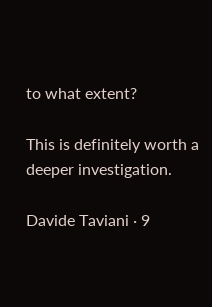to what extent?

This is definitely worth a deeper investigation.

Davide Taviani · 9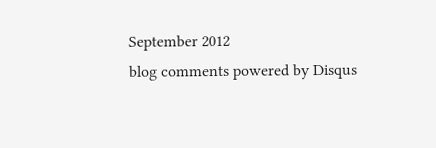September 2012
blog comments powered by Disqus